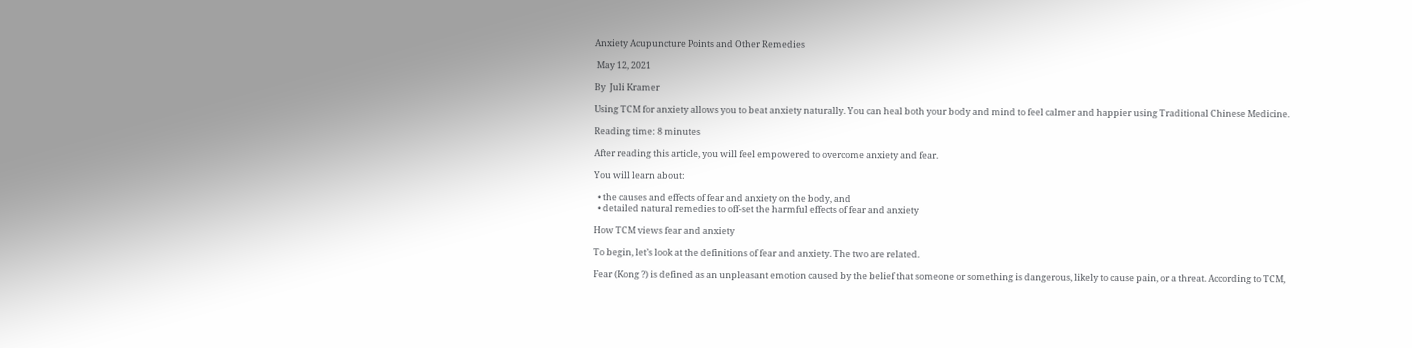Anxiety Acupuncture Points and Other Remedies

 May 12, 2021

By  Juli Kramer

Using TCM for anxiety allows you to beat anxiety naturally. You can heal both your body and mind to feel calmer and happier using Traditional Chinese Medicine.

Reading time: 8 minutes

After reading this article, you will feel empowered to overcome anxiety and fear.

You will learn about:

  • the causes and effects of fear and anxiety on the body, and
  • detailed natural remedies to off-set the harmful effects of fear and anxiety

How TCM views fear and anxiety

To begin, let’s look at the definitions of fear and anxiety. The two are related.

Fear (Kong ?) is defined as an unpleasant emotion caused by the belief that someone or something is dangerous, likely to cause pain, or a threat. According to TCM,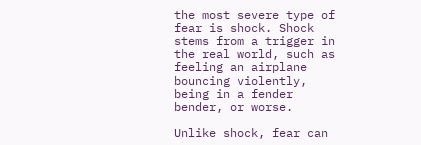the most severe type of fear is shock. Shock stems from a trigger in the real world, such as feeling an airplane bouncing violently, being in a fender bender, or worse.

Unlike shock, fear can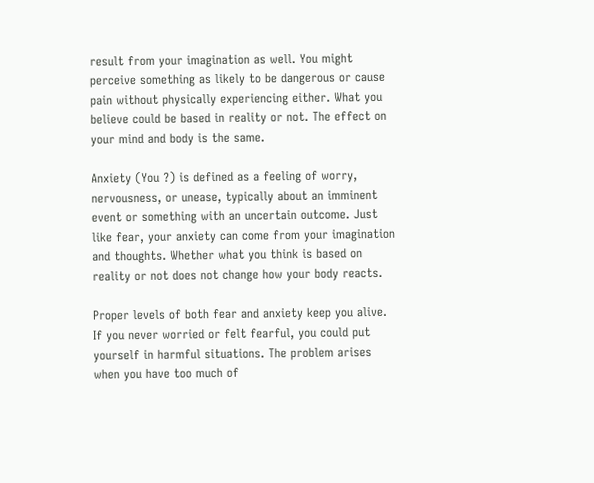result from your imagination as well. You might perceive something as likely to be dangerous or cause pain without physically experiencing either. What you believe could be based in reality or not. The effect on your mind and body is the same.

Anxiety (You ?) is defined as a feeling of worry, nervousness, or unease, typically about an imminent event or something with an uncertain outcome. Just like fear, your anxiety can come from your imagination and thoughts. Whether what you think is based on reality or not does not change how your body reacts.

Proper levels of both fear and anxiety keep you alive. If you never worried or felt fearful, you could put yourself in harmful situations. The problem arises when you have too much of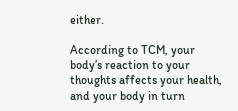either.

According to TCM, your body’s reaction to your thoughts affects your health, and your body in turn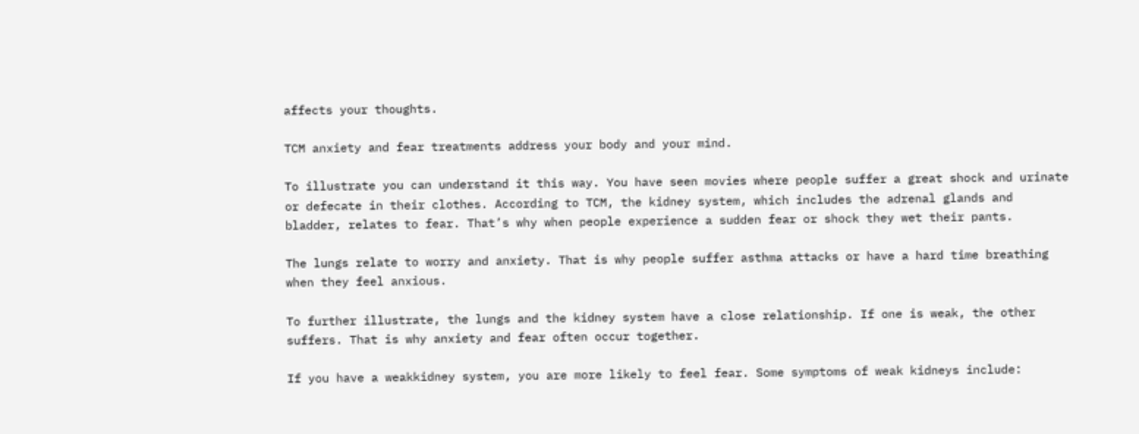affects your thoughts.

TCM anxiety and fear treatments address your body and your mind.

To illustrate you can understand it this way. You have seen movies where people suffer a great shock and urinate or defecate in their clothes. According to TCM, the kidney system, which includes the adrenal glands and bladder, relates to fear. That’s why when people experience a sudden fear or shock they wet their pants.

The lungs relate to worry and anxiety. That is why people suffer asthma attacks or have a hard time breathing when they feel anxious.

To further illustrate, the lungs and the kidney system have a close relationship. If one is weak, the other suffers. That is why anxiety and fear often occur together.

If you have a weakkidney system, you are more likely to feel fear. Some symptoms of weak kidneys include: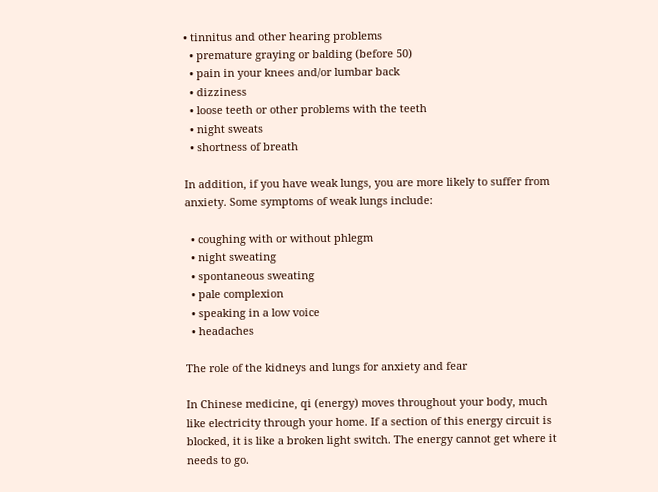• tinnitus and other hearing problems
  • premature graying or balding (before 50)
  • pain in your knees and/or lumbar back
  • dizziness
  • loose teeth or other problems with the teeth
  • night sweats
  • shortness of breath

In addition, if you have weak lungs, you are more likely to suffer from anxiety. Some symptoms of weak lungs include:

  • coughing with or without phlegm
  • night sweating
  • spontaneous sweating
  • pale complexion
  • speaking in a low voice
  • headaches

The role of the kidneys and lungs for anxiety and fear

In Chinese medicine, qi (energy) moves throughout your body, much like electricity through your home. If a section of this energy circuit is blocked, it is like a broken light switch. The energy cannot get where it needs to go.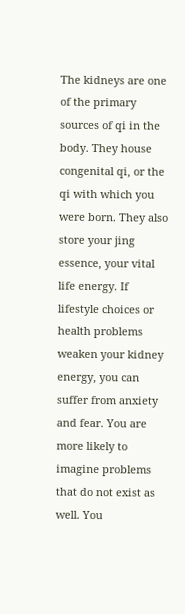The kidneys are one of the primary sources of qi in the body. They house congenital qi, or the qi with which you were born. They also store your jing essence, your vital life energy. If lifestyle choices or health problems weaken your kidney energy, you can suffer from anxiety and fear. You are more likely to imagine problems that do not exist as well. You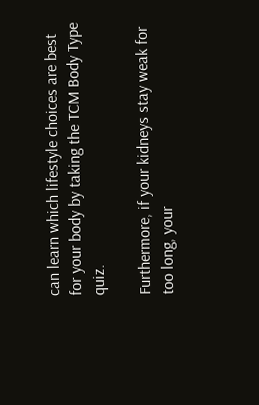can learn which lifestyle choices are best for your body by taking the TCM Body Type quiz.

Furthermore, if your kidneys stay weak for too long, your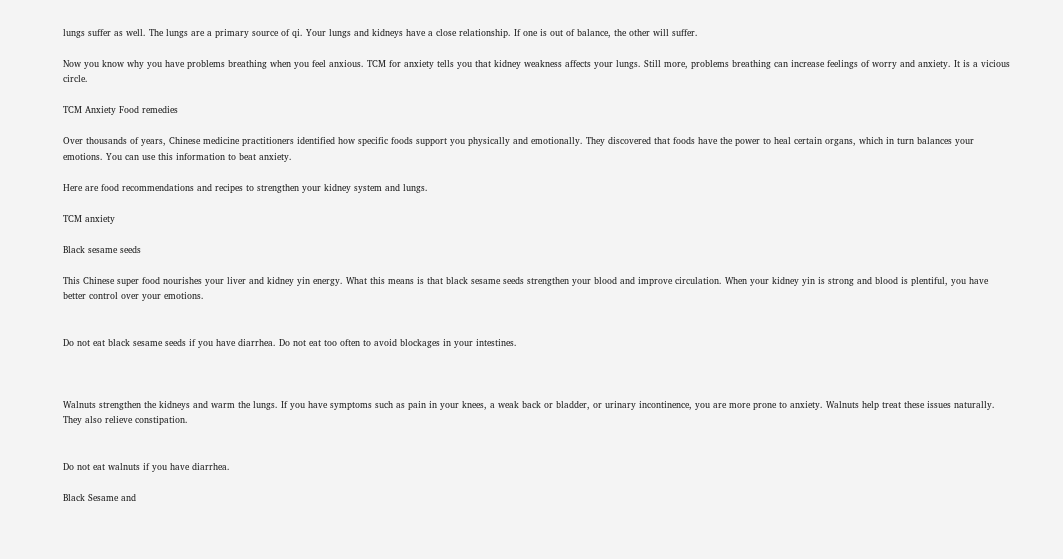lungs suffer as well. The lungs are a primary source of qi. Your lungs and kidneys have a close relationship. If one is out of balance, the other will suffer.

Now you know why you have problems breathing when you feel anxious. TCM for anxiety tells you that kidney weakness affects your lungs. Still more, problems breathing can increase feelings of worry and anxiety. It is a vicious circle.

TCM Anxiety Food remedies

Over thousands of years, Chinese medicine practitioners identified how specific foods support you physically and emotionally. They discovered that foods have the power to heal certain organs, which in turn balances your emotions. You can use this information to beat anxiety.

Here are food recommendations and recipes to strengthen your kidney system and lungs.

TCM anxiety

Black sesame seeds

This Chinese super food nourishes your liver and kidney yin energy. What this means is that black sesame seeds strengthen your blood and improve circulation. When your kidney yin is strong and blood is plentiful, you have better control over your emotions.


Do not eat black sesame seeds if you have diarrhea. Do not eat too often to avoid blockages in your intestines.



Walnuts strengthen the kidneys and warm the lungs. If you have symptoms such as pain in your knees, a weak back or bladder, or urinary incontinence, you are more prone to anxiety. Walnuts help treat these issues naturally. They also relieve constipation.


Do not eat walnuts if you have diarrhea.

Black Sesame and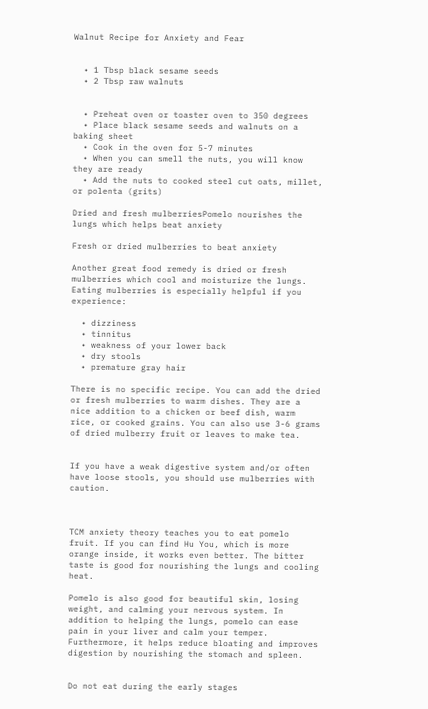Walnut Recipe for Anxiety and Fear


  • 1 Tbsp black sesame seeds
  • 2 Tbsp raw walnuts


  • Preheat oven or toaster oven to 350 degrees
  • Place black sesame seeds and walnuts on a baking sheet
  • Cook in the oven for 5-7 minutes
  • When you can smell the nuts, you will know they are ready
  • Add the nuts to cooked steel cut oats, millet, or polenta (grits)

Dried and fresh mulberriesPomelo nourishes the lungs which helps beat anxiety

Fresh or dried mulberries to beat anxiety

Another great food remedy is dried or fresh mulberries which cool and moisturize the lungs. Eating mulberries is especially helpful if you experience:

  • dizziness
  • tinnitus
  • weakness of your lower back
  • dry stools
  • premature gray hair

There is no specific recipe. You can add the dried or fresh mulberries to warm dishes. They are a nice addition to a chicken or beef dish, warm rice, or cooked grains. You can also use 3-6 grams of dried mulberry fruit or leaves to make tea.


If you have a weak digestive system and/or often have loose stools, you should use mulberries with caution.



TCM anxiety theory teaches you to eat pomelo fruit. If you can find Hu You, which is more orange inside, it works even better. The bitter taste is good for nourishing the lungs and cooling heat.

Pomelo is also good for beautiful skin, losing weight, and calming your nervous system. In addition to helping the lungs, pomelo can ease pain in your liver and calm your temper. Furthermore, it helps reduce bloating and improves digestion by nourishing the stomach and spleen.


Do not eat during the early stages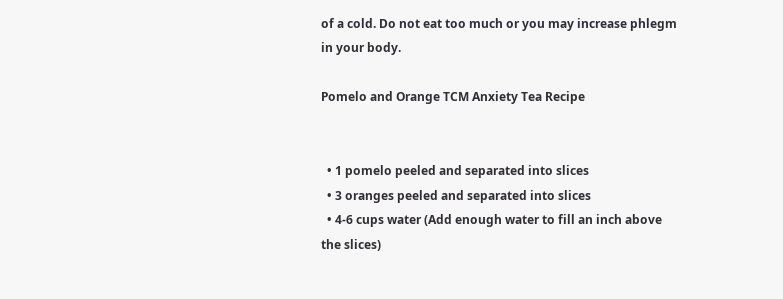of a cold. Do not eat too much or you may increase phlegm in your body.

Pomelo and Orange TCM Anxiety Tea Recipe


  • 1 pomelo peeled and separated into slices
  • 3 oranges peeled and separated into slices
  • 4-6 cups water (Add enough water to fill an inch above the slices)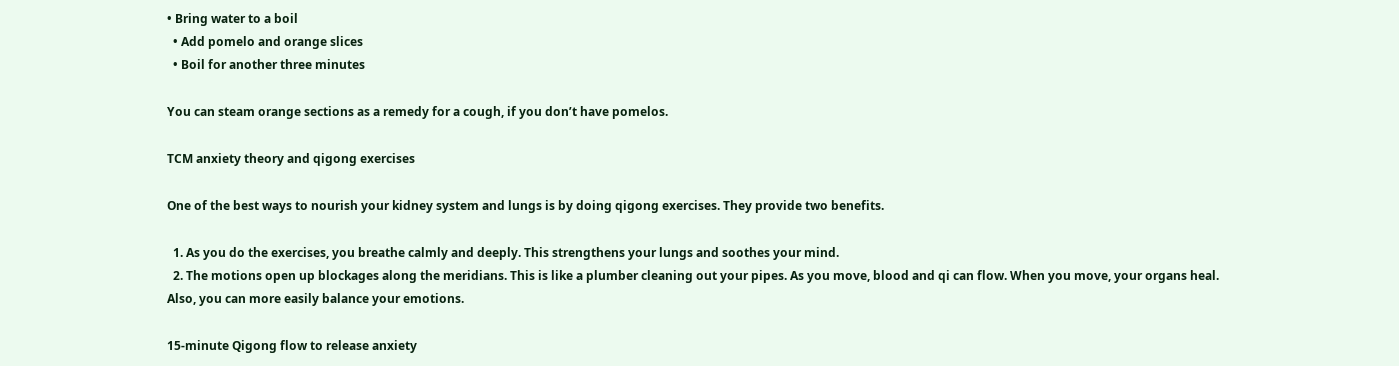• Bring water to a boil
  • Add pomelo and orange slices
  • Boil for another three minutes

You can steam orange sections as a remedy for a cough, if you don’t have pomelos.

TCM anxiety theory and qigong exercises

One of the best ways to nourish your kidney system and lungs is by doing qigong exercises. They provide two benefits.

  1. As you do the exercises, you breathe calmly and deeply. This strengthens your lungs and soothes your mind.
  2. The motions open up blockages along the meridians. This is like a plumber cleaning out your pipes. As you move, blood and qi can flow. When you move, your organs heal. Also, you can more easily balance your emotions.

15-minute Qigong flow to release anxiety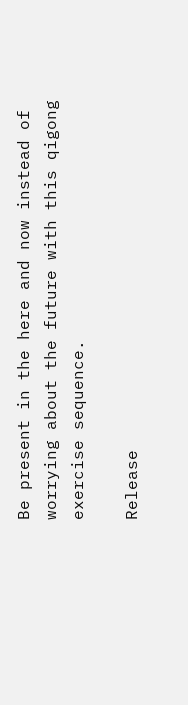Be present in the here and now instead of worrying about the future with this qigong exercise sequence.

Release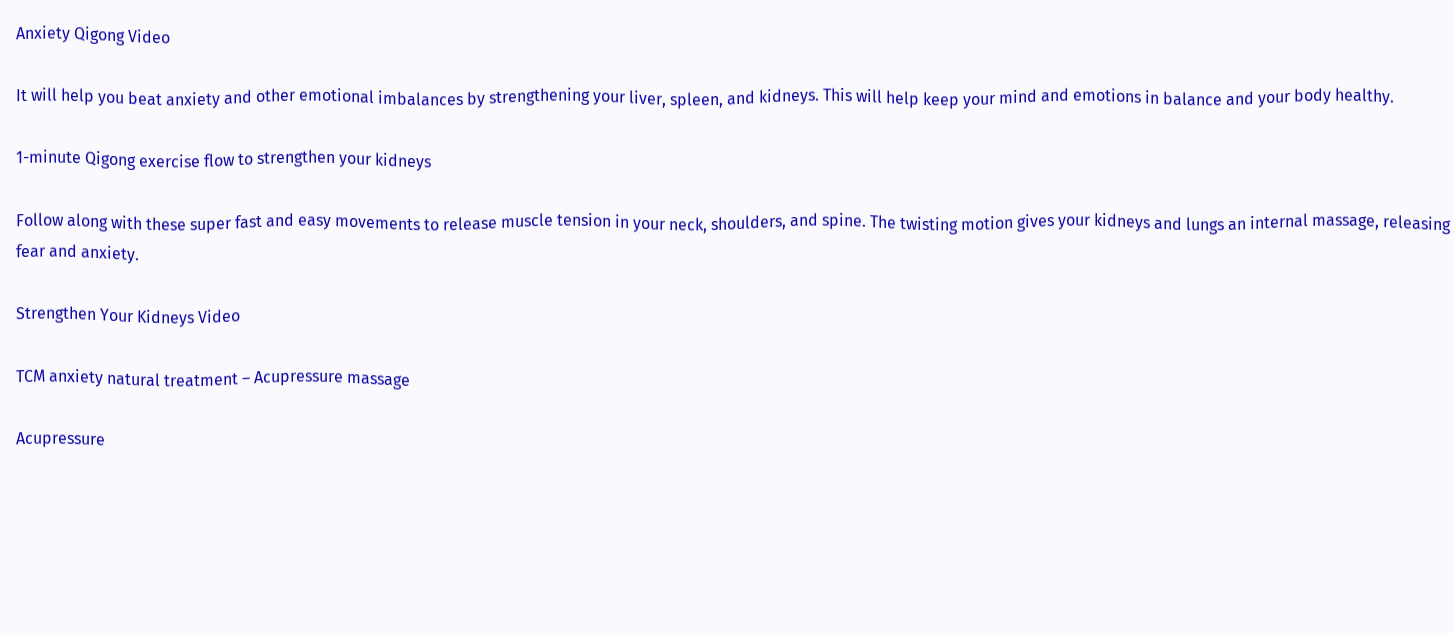Anxiety Qigong Video

It will help you beat anxiety and other emotional imbalances by strengthening your liver, spleen, and kidneys. This will help keep your mind and emotions in balance and your body healthy.

1-minute Qigong exercise flow to strengthen your kidneys

Follow along with these super fast and easy movements to release muscle tension in your neck, shoulders, and spine. The twisting motion gives your kidneys and lungs an internal massage, releasing fear and anxiety.

Strengthen Your Kidneys Video

TCM anxiety natural treatment – Acupressure massage

Acupressure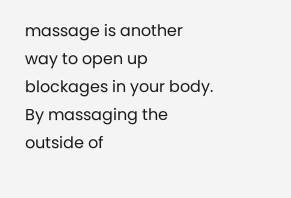massage is another way to open up blockages in your body. By massaging the outside of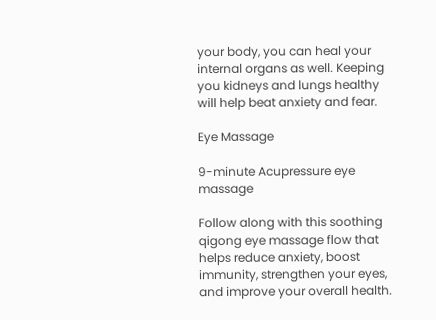your body, you can heal your internal organs as well. Keeping you kidneys and lungs healthy will help beat anxiety and fear.

Eye Massage

9-minute Acupressure eye massage

Follow along with this soothing qigong eye massage flow that helps reduce anxiety, boost immunity, strengthen your eyes, and improve your overall health.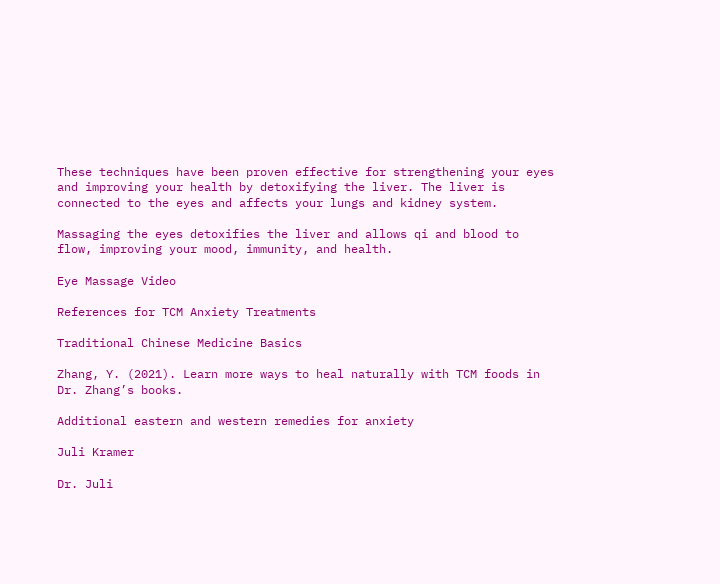These techniques have been proven effective for strengthening your eyes and improving your health by detoxifying the liver. The liver is connected to the eyes and affects your lungs and kidney system.

Massaging the eyes detoxifies the liver and allows qi and blood to flow, improving your mood, immunity, and health.

Eye Massage Video

References for TCM Anxiety Treatments

Traditional Chinese Medicine Basics

Zhang, Y. (2021). Learn more ways to heal naturally with TCM foods in Dr. Zhang’s books.

Additional eastern and western remedies for anxiety

Juli Kramer

Dr. Juli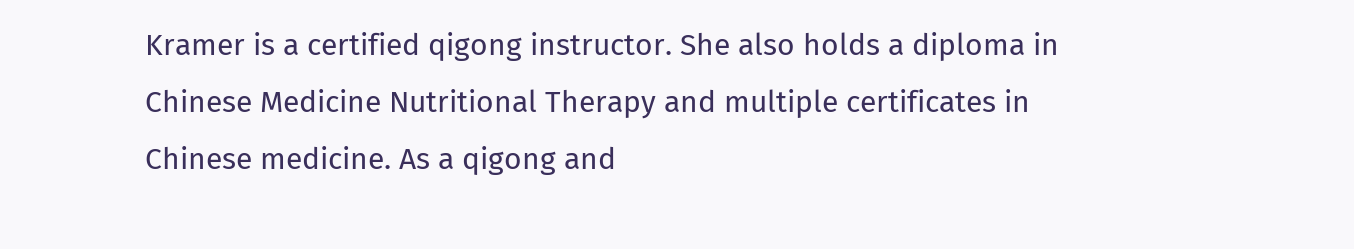Kramer is a certified qigong instructor. She also holds a diploma in Chinese Medicine Nutritional Therapy and multiple certificates in Chinese medicine. As a qigong and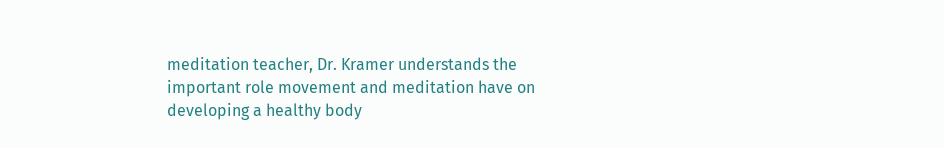meditation teacher, Dr. Kramer understands the important role movement and meditation have on developing a healthy body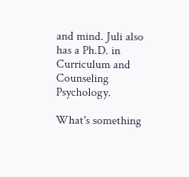and mind. Juli also has a Ph.D. in Curriculum and Counseling Psychology.

What's something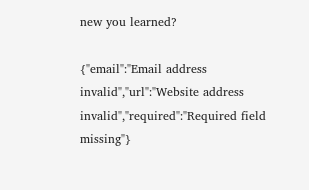new you learned?

{"email":"Email address invalid","url":"Website address invalid","required":"Required field missing"}